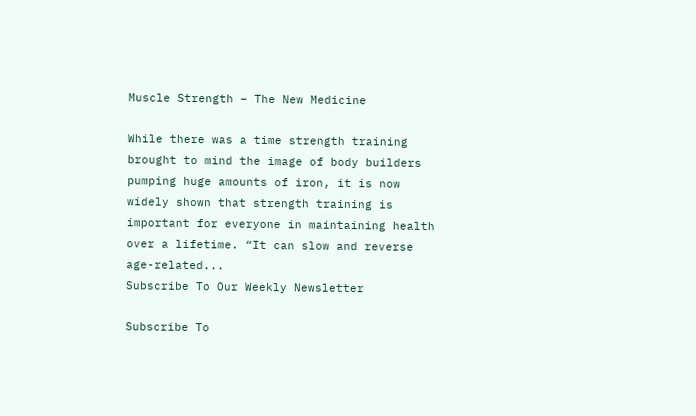Muscle Strength – The New Medicine

While there was a time strength training brought to mind the image of body builders pumping huge amounts of iron, it is now widely shown that strength training is important for everyone in maintaining health over a lifetime. “It can slow and reverse age-related...
Subscribe To Our Weekly Newsletter

Subscribe To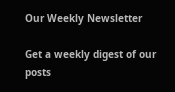Our Weekly Newsletter

Get a weekly digest of our posts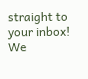straight to your inbox! We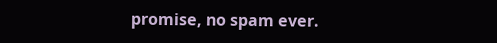promise, no spam ever.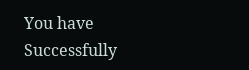You have Successfully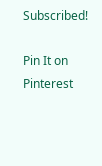Subscribed!

Pin It on Pinterest